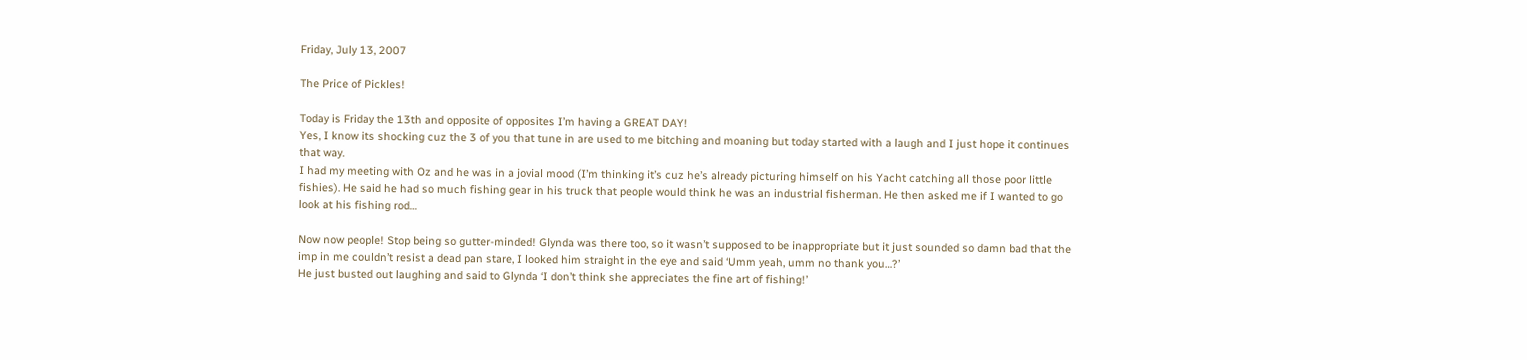Friday, July 13, 2007

The Price of Pickles!

Today is Friday the 13th and opposite of opposites I’m having a GREAT DAY!
Yes, I know its shocking cuz the 3 of you that tune in are used to me bitching and moaning but today started with a laugh and I just hope it continues that way.
I had my meeting with Oz and he was in a jovial mood (I’m thinking it’s cuz he’s already picturing himself on his Yacht catching all those poor little fishies). He said he had so much fishing gear in his truck that people would think he was an industrial fisherman. He then asked me if I wanted to go look at his fishing rod…

Now now people! Stop being so gutter-minded! Glynda was there too, so it wasn’t supposed to be inappropriate but it just sounded so damn bad that the imp in me couldn’t resist a dead pan stare, I looked him straight in the eye and said ‘Umm yeah, umm no thank you…?’
He just busted out laughing and said to Glynda ‘I don’t think she appreciates the fine art of fishing!’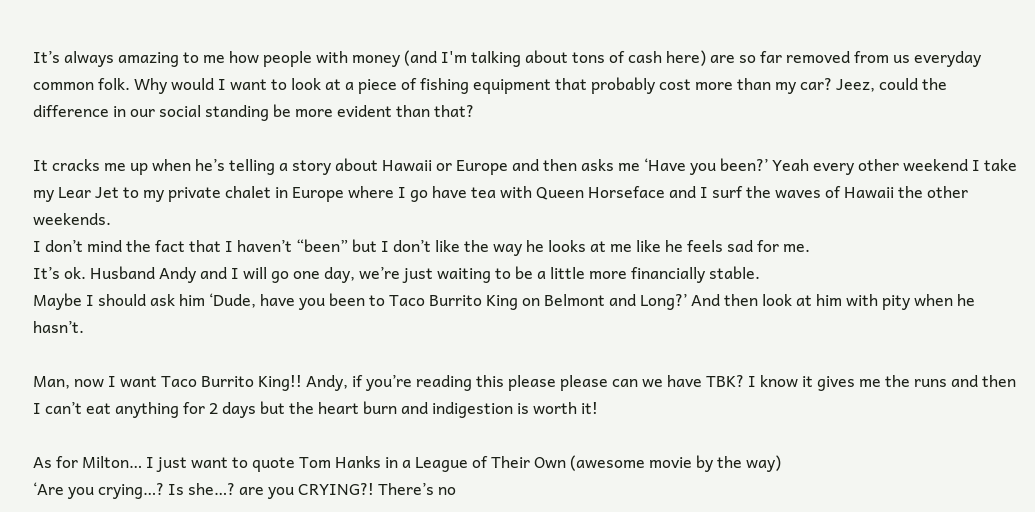It’s always amazing to me how people with money (and I'm talking about tons of cash here) are so far removed from us everyday common folk. Why would I want to look at a piece of fishing equipment that probably cost more than my car? Jeez, could the difference in our social standing be more evident than that?

It cracks me up when he’s telling a story about Hawaii or Europe and then asks me ‘Have you been?’ Yeah every other weekend I take my Lear Jet to my private chalet in Europe where I go have tea with Queen Horseface and I surf the waves of Hawaii the other weekends.
I don’t mind the fact that I haven’t “been” but I don’t like the way he looks at me like he feels sad for me.
It’s ok. Husband Andy and I will go one day, we’re just waiting to be a little more financially stable.
Maybe I should ask him ‘Dude, have you been to Taco Burrito King on Belmont and Long?’ And then look at him with pity when he hasn’t.

Man, now I want Taco Burrito King!! Andy, if you’re reading this please please can we have TBK? I know it gives me the runs and then I can’t eat anything for 2 days but the heart burn and indigestion is worth it!

As for Milton… I just want to quote Tom Hanks in a League of Their Own (awesome movie by the way)
‘Are you crying…? Is she…? are you CRYING?! There’s no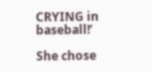CRYING in baseball!’

She chose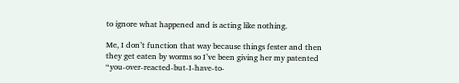to ignore what happened and is acting like nothing.

Me, I don’t function that way because things fester and then they get eaten by worms so I’ve been giving her my patented “you-over-reacted-but-I-have-to-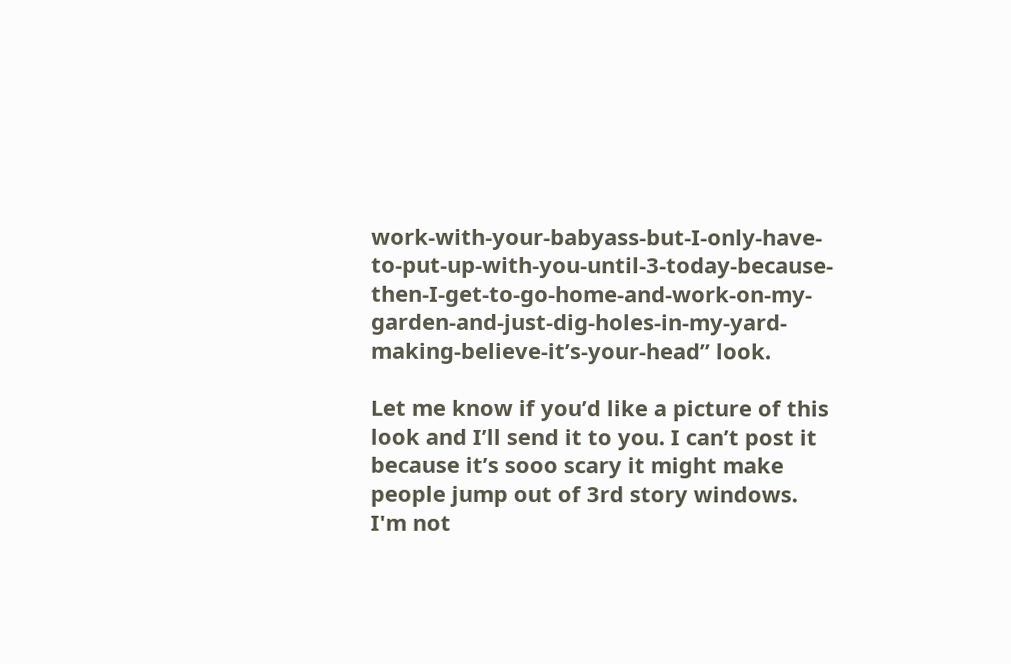work-with-your-babyass-but-I-only-have-to-put-up-with-you-until-3-today-because-then-I-get-to-go-home-and-work-on-my-garden-and-just-dig-holes-in-my-yard-making-believe-it’s-your-head” look.

Let me know if you’d like a picture of this look and I’ll send it to you. I can’t post it because it’s sooo scary it might make people jump out of 3rd story windows. I'm not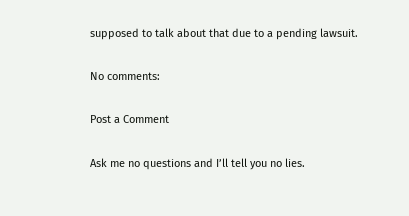supposed to talk about that due to a pending lawsuit.

No comments:

Post a Comment

Ask me no questions and I’ll tell you no lies.